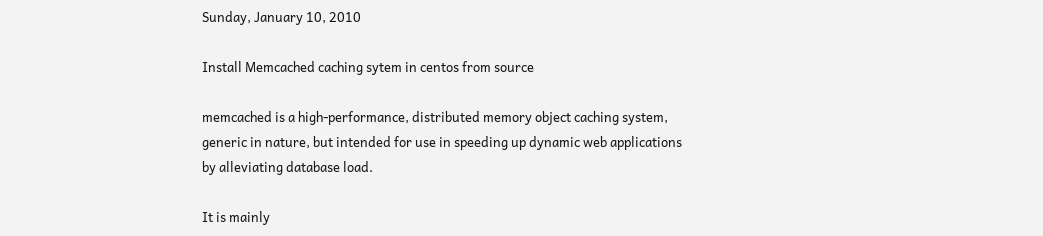Sunday, January 10, 2010

Install Memcached caching sytem in centos from source

memcached is a high-performance, distributed memory object caching system, generic in nature, but intended for use in speeding up dynamic web applications by alleviating database load.

It is mainly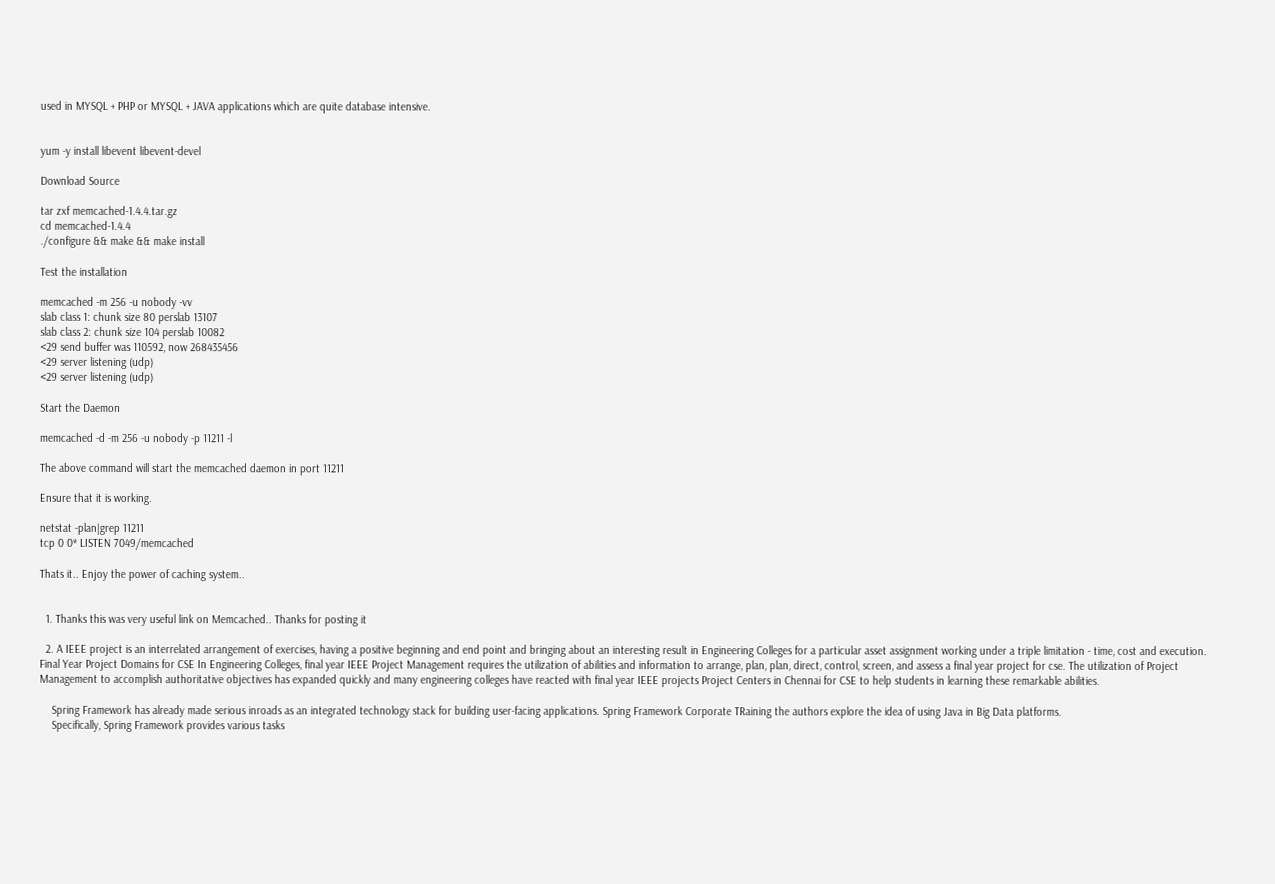used in MYSQL + PHP or MYSQL + JAVA applications which are quite database intensive.


yum -y install libevent libevent-devel

Download Source

tar zxf memcached-1.4.4.tar.gz
cd memcached-1.4.4
./configure && make && make install

Test the installation

memcached -m 256 -u nobody -vv
slab class 1: chunk size 80 perslab 13107
slab class 2: chunk size 104 perslab 10082
<29 send buffer was 110592, now 268435456
<29 server listening (udp)
<29 server listening (udp)

Start the Daemon

memcached -d -m 256 -u nobody -p 11211 -l

The above command will start the memcached daemon in port 11211

Ensure that it is working.

netstat -plan|grep 11211
tcp 0 0* LISTEN 7049/memcached

Thats it.. Enjoy the power of caching system..


  1. Thanks this was very useful link on Memcached.. Thanks for posting it

  2. A IEEE project is an interrelated arrangement of exercises, having a positive beginning and end point and bringing about an interesting result in Engineering Colleges for a particular asset assignment working under a triple limitation - time, cost and execution. Final Year Project Domains for CSE In Engineering Colleges, final year IEEE Project Management requires the utilization of abilities and information to arrange, plan, plan, direct, control, screen, and assess a final year project for cse. The utilization of Project Management to accomplish authoritative objectives has expanded quickly and many engineering colleges have reacted with final year IEEE projects Project Centers in Chennai for CSE to help students in learning these remarkable abilities.

    Spring Framework has already made serious inroads as an integrated technology stack for building user-facing applications. Spring Framework Corporate TRaining the authors explore the idea of using Java in Big Data platforms.
    Specifically, Spring Framework provides various tasks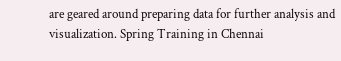are geared around preparing data for further analysis and visualization. Spring Training in Chennai